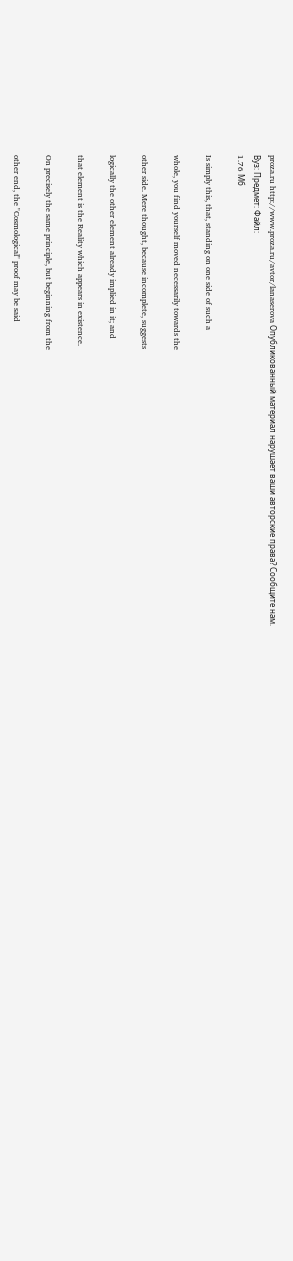proza.ru http://www.proza.ru/avtor/lanaserova Опубликованный материал нарушает ваши авторские права? Сообщите нам.
Вуз: Предмет: Файл:
1.76 Mб

Is simply this, that, standing on one side of such a

whole, you find yourself moved necessarily towards the

other side. Mere thought, because incomplete, suggests

logically the other element already implied in it; and

that element is the Reality which appears in existence.

On precisely the same principle, but beginning from the

other end, the "Cosmological" proof may be said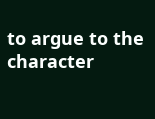to argue to the character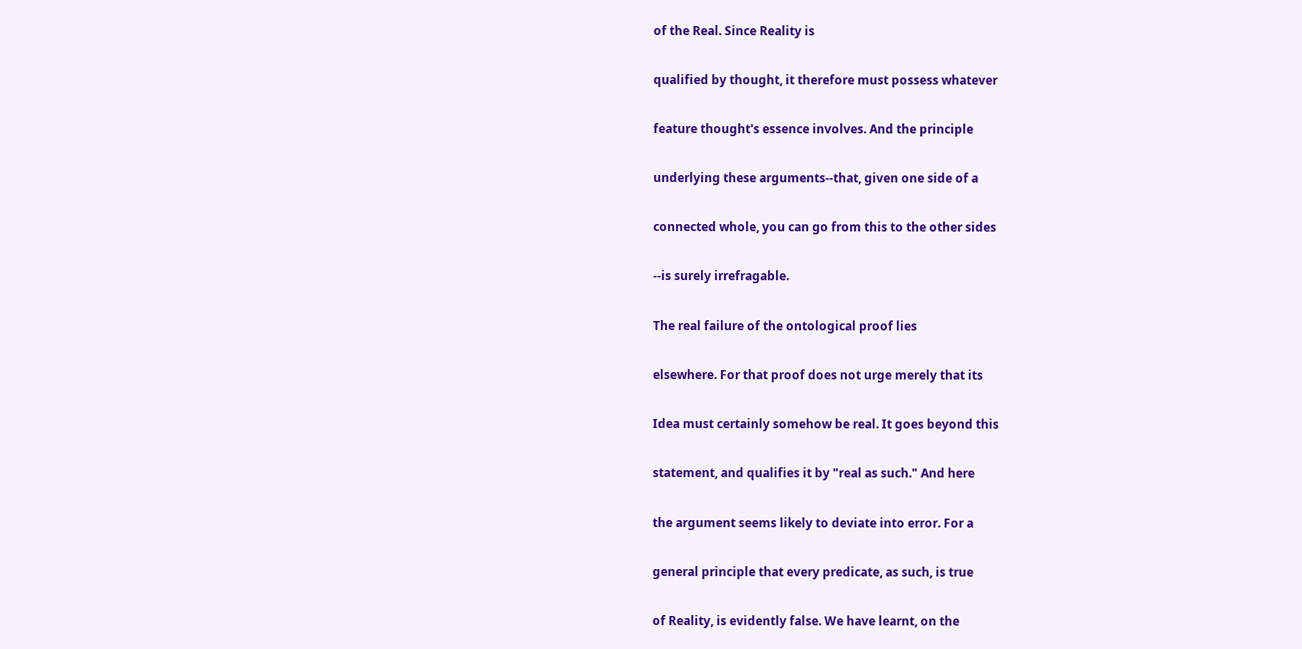of the Real. Since Reality is

qualified by thought, it therefore must possess whatever

feature thought's essence involves. And the principle

underlying these arguments--that, given one side of a

connected whole, you can go from this to the other sides

--is surely irrefragable.

The real failure of the ontological proof lies

elsewhere. For that proof does not urge merely that its

Idea must certainly somehow be real. It goes beyond this

statement, and qualifies it by "real as such." And here

the argument seems likely to deviate into error. For a

general principle that every predicate, as such, is true

of Reality, is evidently false. We have learnt, on the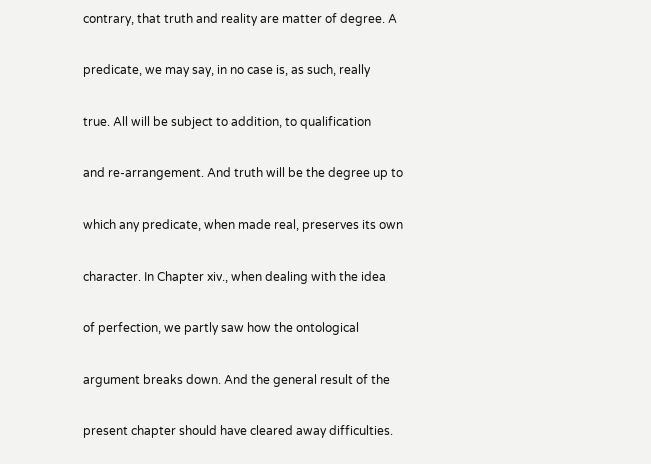contrary, that truth and reality are matter of degree. A

predicate, we may say, in no case is, as such, really

true. All will be subject to addition, to qualification

and re-arrangement. And truth will be the degree up to

which any predicate, when made real, preserves its own

character. In Chapter xiv., when dealing with the idea

of perfection, we partly saw how the ontological

argument breaks down. And the general result of the

present chapter should have cleared away difficulties.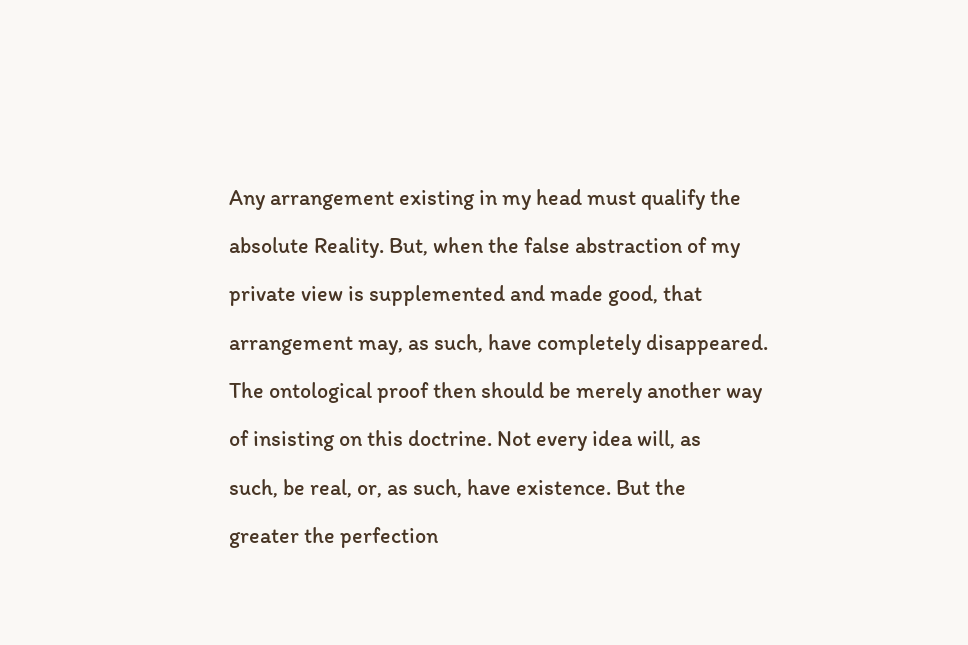Any arrangement existing in my head must qualify the

absolute Reality. But, when the false abstraction of my

private view is supplemented and made good, that

arrangement may, as such, have completely disappeared.

The ontological proof then should be merely another way

of insisting on this doctrine. Not every idea will, as

such, be real, or, as such, have existence. But the

greater the perfection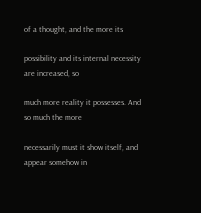of a thought, and the more its

possibility and its internal necessity are increased, so

much more reality it possesses. And so much the more

necessarily must it show itself, and appear somehow in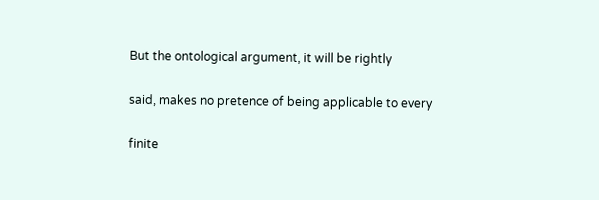But the ontological argument, it will be rightly

said, makes no pretence of being applicable to every

finite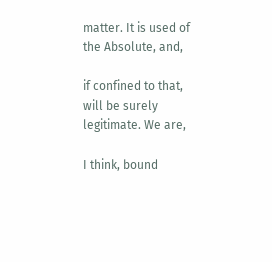matter. It is used of the Absolute, and,

if confined to that, will be surely legitimate. We are,

I think, bound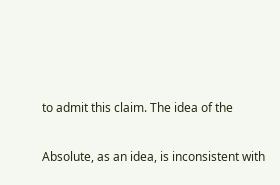to admit this claim. The idea of the

Absolute, as an idea, is inconsistent with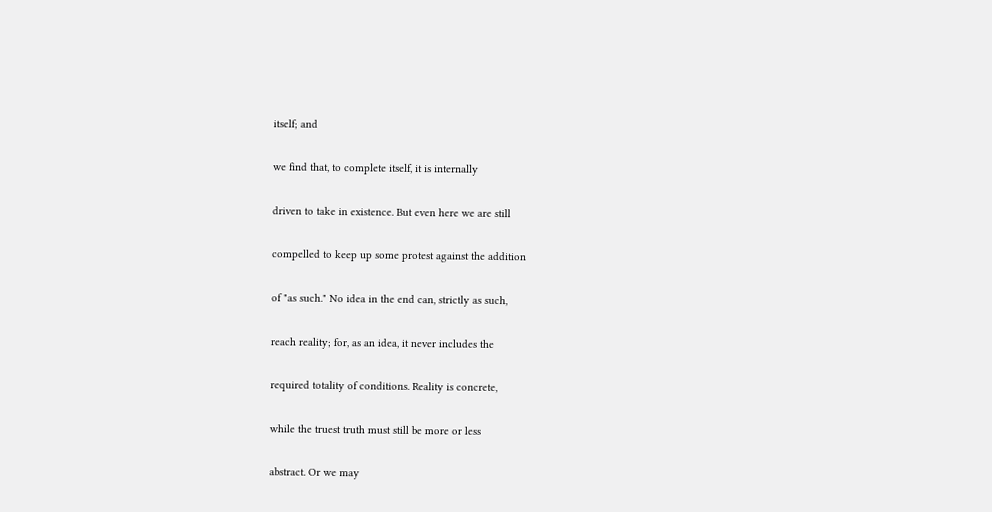itself; and

we find that, to complete itself, it is internally

driven to take in existence. But even here we are still

compelled to keep up some protest against the addition

of "as such." No idea in the end can, strictly as such,

reach reality; for, as an idea, it never includes the

required totality of conditions. Reality is concrete,

while the truest truth must still be more or less

abstract. Or we may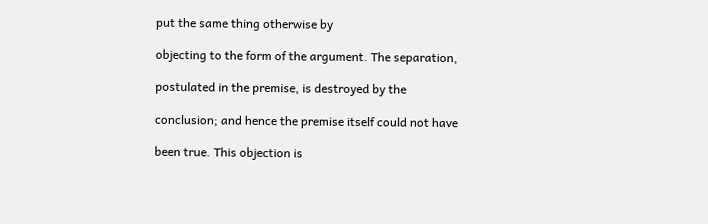put the same thing otherwise by

objecting to the form of the argument. The separation,

postulated in the premise, is destroyed by the

conclusion; and hence the premise itself could not have

been true. This objection is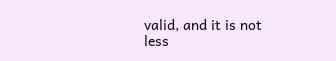valid, and it is not less